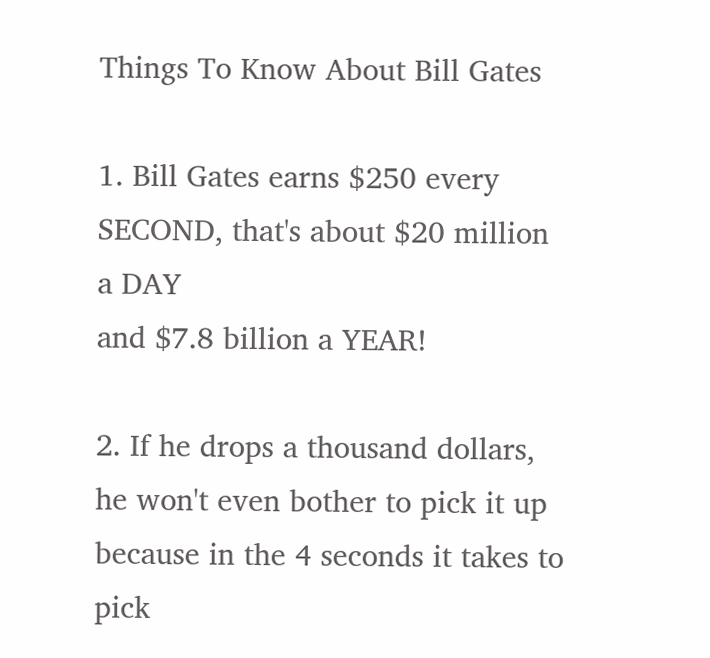Things To Know About Bill Gates

1. Bill Gates earns $250 every SECOND, that's about $20 million a DAY
and $7.8 billion a YEAR!

2. If he drops a thousand dollars, he won't even bother to pick it up
because in the 4 seconds it takes to pick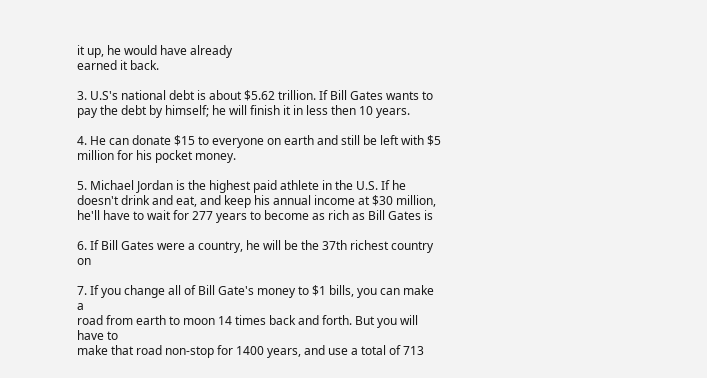it up, he would have already
earned it back.

3. U.S's national debt is about $5.62 trillion. If Bill Gates wants to
pay the debt by himself; he will finish it in less then 10 years.

4. He can donate $15 to everyone on earth and still be left with $5
million for his pocket money.

5. Michael Jordan is the highest paid athlete in the U.S. If he
doesn't drink and eat, and keep his annual income at $30 million,
he'll have to wait for 277 years to become as rich as Bill Gates is

6. If Bill Gates were a country, he will be the 37th richest country on

7. If you change all of Bill Gate's money to $1 bills, you can make a
road from earth to moon 14 times back and forth. But you will have to
make that road non-stop for 1400 years, and use a total of 713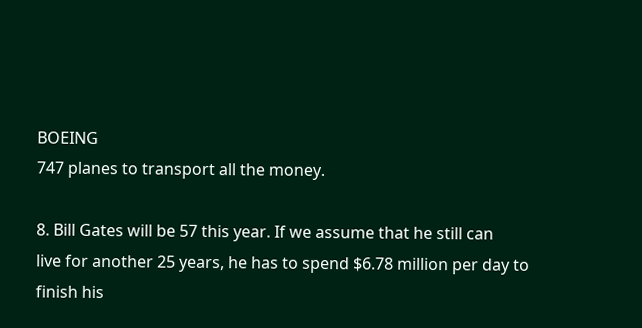BOEING
747 planes to transport all the money.

8. Bill Gates will be 57 this year. If we assume that he still can
live for another 25 years, he has to spend $6.78 million per day to
finish his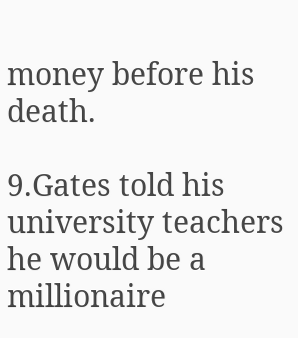money before his death.

9.Gates told his university teachers he would be a millionaire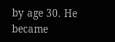by age 30. He became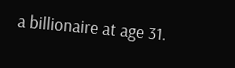a billionaire at age 31.